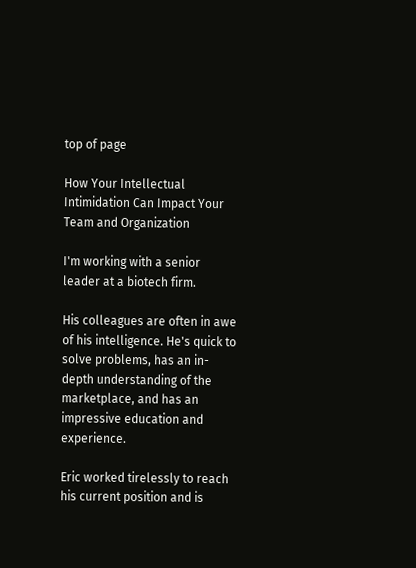top of page

How Your Intellectual Intimidation Can Impact Your Team and Organization

I'm working with a senior leader at a biotech firm.

His colleagues are often in awe of his intelligence. He's quick to solve problems, has an in-depth understanding of the marketplace, and has an impressive education and experience.

Eric worked tirelessly to reach his current position and is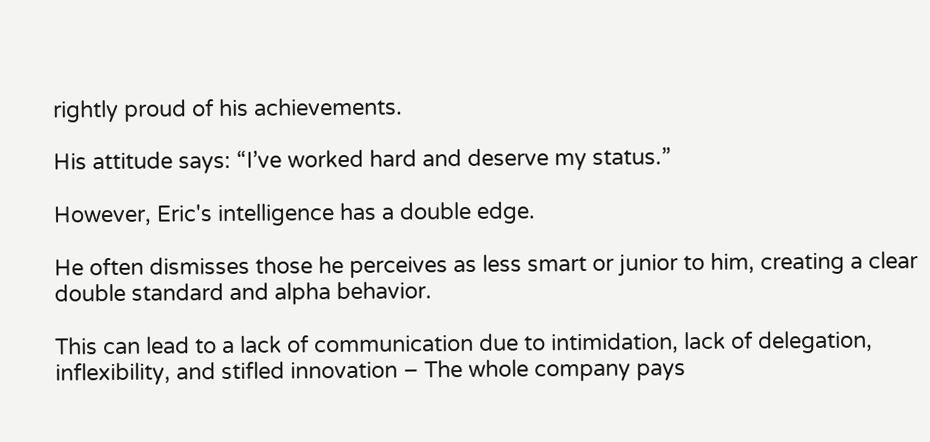rightly proud of his achievements.

His attitude says: “I’ve worked hard and deserve my status.”

However, Eric's intelligence has a double edge.

He often dismisses those he perceives as less smart or junior to him, creating a clear double standard and alpha behavior.

This can lead to a lack of communication due to intimidation, lack of delegation, inflexibility, and stifled innovation – The whole company pays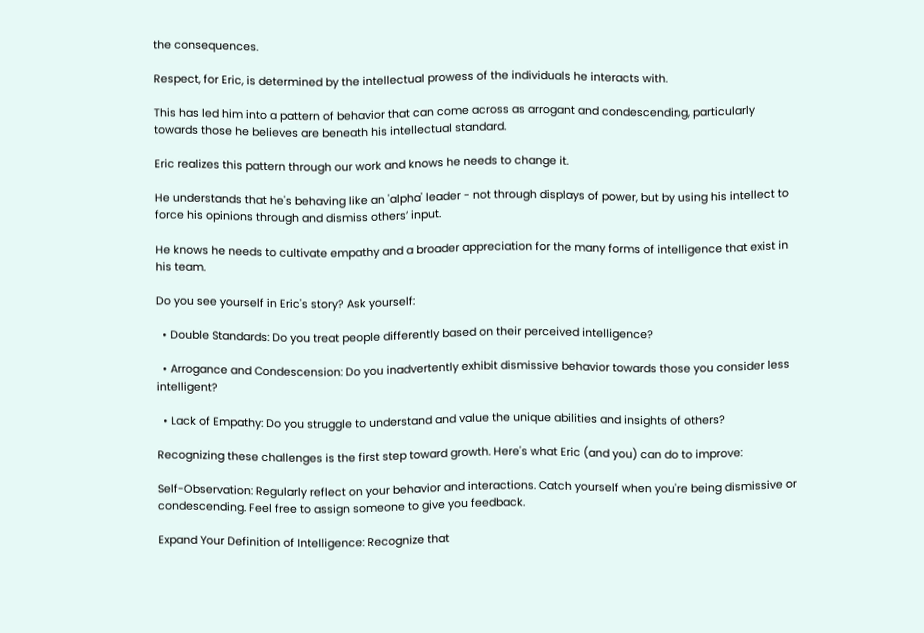the consequences.

Respect, for Eric, is determined by the intellectual prowess of the individuals he interacts with.

This has led him into a pattern of behavior that can come across as arrogant and condescending, particularly towards those he believes are beneath his intellectual standard.

Eric realizes this pattern through our work and knows he needs to change it.

He understands that he's behaving like an 'alpha' leader - not through displays of power, but by using his intellect to force his opinions through and dismiss others’ input.

He knows he needs to cultivate empathy and a broader appreciation for the many forms of intelligence that exist in his team.

Do you see yourself in Eric's story? Ask yourself:

  • Double Standards: Do you treat people differently based on their perceived intelligence?

  • Arrogance and Condescension: Do you inadvertently exhibit dismissive behavior towards those you consider less intelligent?

  • Lack of Empathy: Do you struggle to understand and value the unique abilities and insights of others?

Recognizing these challenges is the first step toward growth. Here's what Eric (and you) can do to improve:

Self-Observation: Regularly reflect on your behavior and interactions. Catch yourself when you're being dismissive or condescending. Feel free to assign someone to give you feedback.

Expand Your Definition of Intelligence: Recognize that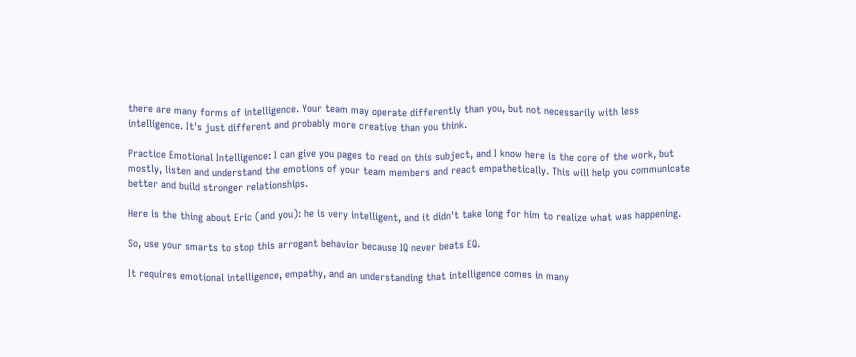there are many forms of intelligence. Your team may operate differently than you, but not necessarily with less intelligence. It's just different and probably more creative than you think.

Practice Emotional Intelligence: I can give you pages to read on this subject, and I know here is the core of the work, but mostly, listen and understand the emotions of your team members and react empathetically. This will help you communicate better and build stronger relationships.

Here is the thing about Eric (and you): he is very intelligent, and it didn't take long for him to realize what was happening.

So, use your smarts to stop this arrogant behavior because IQ never beats EQ.

It requires emotional intelligence, empathy, and an understanding that intelligence comes in many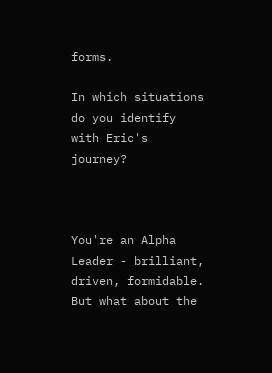forms.

In which situations do you identify with Eric's journey?



You're an Alpha Leader - brilliant, driven, formidable. But what about the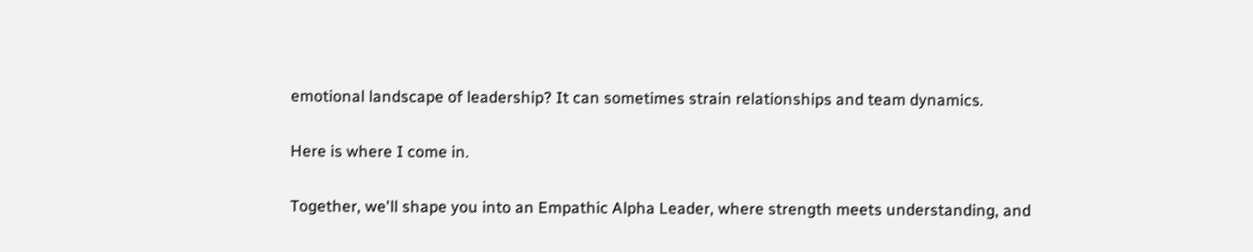emotional landscape of leadership? It can sometimes strain relationships and team dynamics.

Here is where I come in.

Together, we'll shape you into an Empathic Alpha Leader, where strength meets understanding, and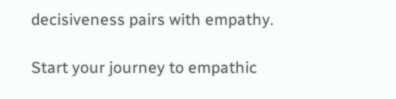decisiveness pairs with empathy.

Start your journey to empathic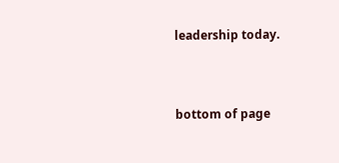leadership today.



bottom of page